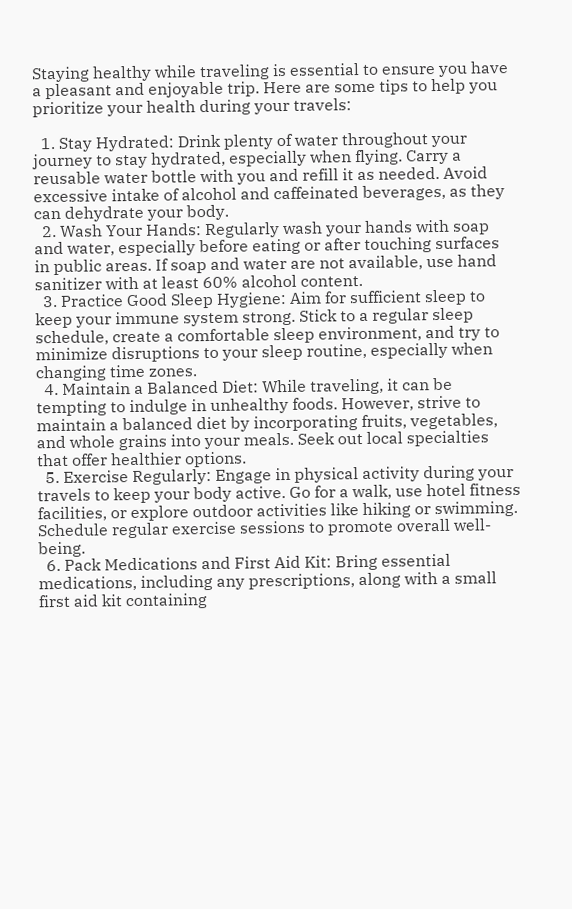Staying healthy while traveling is essential to ensure you have a pleasant and enjoyable trip. Here are some tips to help you prioritize your health during your travels:

  1. Stay Hydrated: Drink plenty of water throughout your journey to stay hydrated, especially when flying. Carry a reusable water bottle with you and refill it as needed. Avoid excessive intake of alcohol and caffeinated beverages, as they can dehydrate your body.
  2. Wash Your Hands: Regularly wash your hands with soap and water, especially before eating or after touching surfaces in public areas. If soap and water are not available, use hand sanitizer with at least 60% alcohol content.
  3. Practice Good Sleep Hygiene: Aim for sufficient sleep to keep your immune system strong. Stick to a regular sleep schedule, create a comfortable sleep environment, and try to minimize disruptions to your sleep routine, especially when changing time zones.
  4. Maintain a Balanced Diet: While traveling, it can be tempting to indulge in unhealthy foods. However, strive to maintain a balanced diet by incorporating fruits, vegetables, and whole grains into your meals. Seek out local specialties that offer healthier options.
  5. Exercise Regularly: Engage in physical activity during your travels to keep your body active. Go for a walk, use hotel fitness facilities, or explore outdoor activities like hiking or swimming. Schedule regular exercise sessions to promote overall well-being.
  6. Pack Medications and First Aid Kit: Bring essential medications, including any prescriptions, along with a small first aid kit containing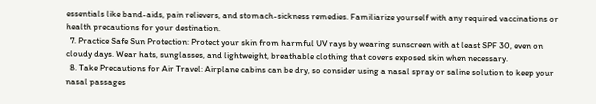essentials like band-aids, pain relievers, and stomach-sickness remedies. Familiarize yourself with any required vaccinations or health precautions for your destination.
  7. Practice Safe Sun Protection: Protect your skin from harmful UV rays by wearing sunscreen with at least SPF 30, even on cloudy days. Wear hats, sunglasses, and lightweight, breathable clothing that covers exposed skin when necessary.
  8. Take Precautions for Air Travel: Airplane cabins can be dry, so consider using a nasal spray or saline solution to keep your nasal passages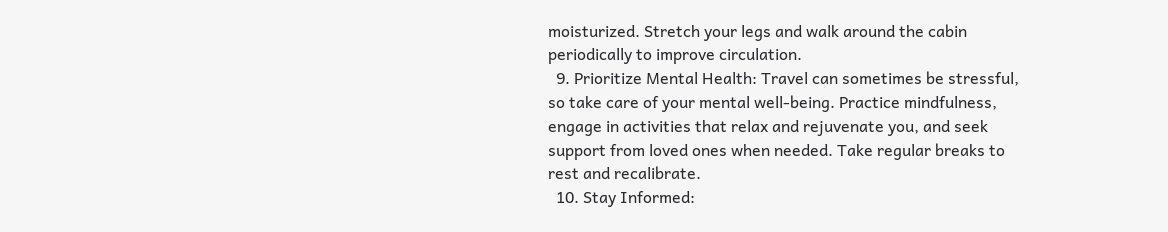moisturized. Stretch your legs and walk around the cabin periodically to improve circulation.
  9. Prioritize Mental Health: Travel can sometimes be stressful, so take care of your mental well-being. Practice mindfulness, engage in activities that relax and rejuvenate you, and seek support from loved ones when needed. Take regular breaks to rest and recalibrate.
  10. Stay Informed: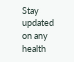Stay updated on any health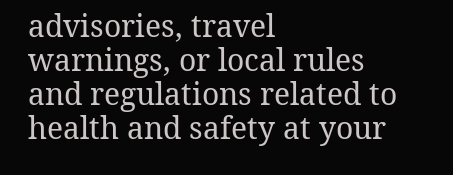advisories, travel warnings, or local rules and regulations related to health and safety at your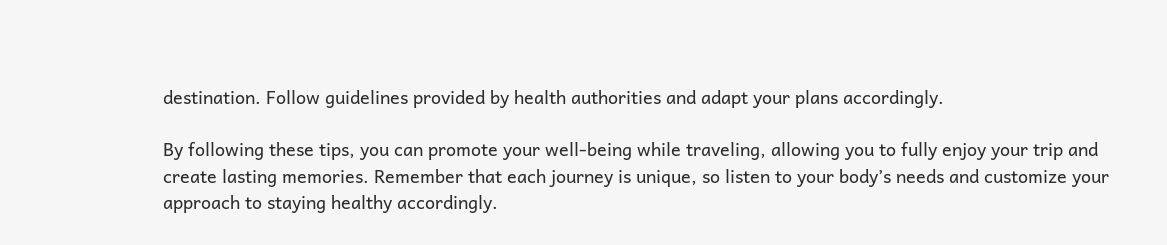destination. Follow guidelines provided by health authorities and adapt your plans accordingly.

By following these tips, you can promote your well-being while traveling, allowing you to fully enjoy your trip and create lasting memories. Remember that each journey is unique, so listen to your body’s needs and customize your approach to staying healthy accordingly.